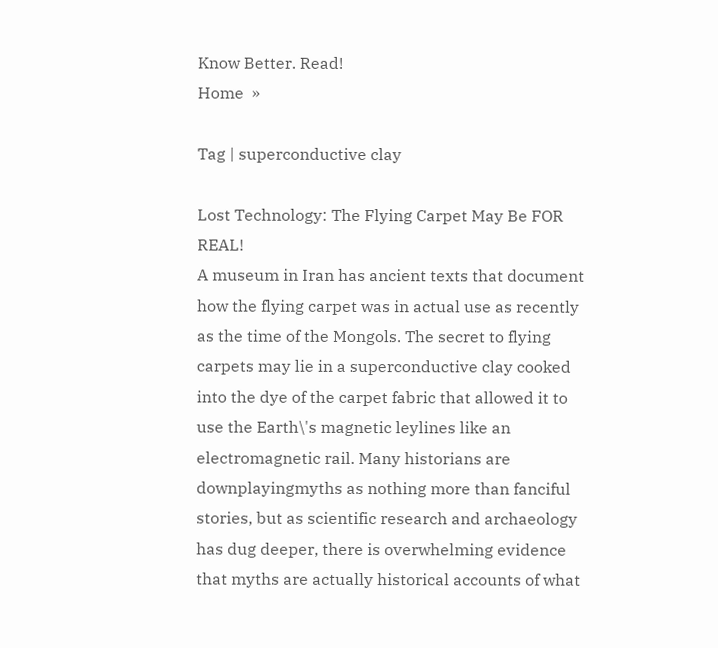Know Better. Read!
Home  »

Tag | superconductive clay

Lost Technology: The Flying Carpet May Be FOR REAL!
A museum in Iran has ancient texts that document how the flying carpet was in actual use as recently as the time of the Mongols. The secret to flying carpets may lie in a superconductive clay cooked into the dye of the carpet fabric that allowed it to use the Earth\'s magnetic leylines like an electromagnetic rail. Many historians are downplayingmyths as nothing more than fanciful stories, but as scientific research and archaeology has dug deeper, there is overwhelming evidence that myths are actually historical accounts of what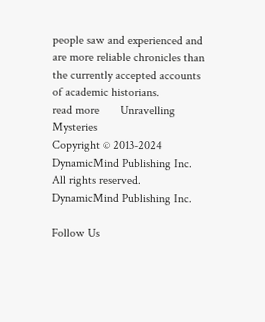people saw and experienced and are more reliable chronicles than the currently accepted accounts of academic historians.
read more       Unravelling Mysteries
Copyright © 2013-2024 DynamicMind Publishing Inc. All rights reserved.
DynamicMind Publishing Inc.

Follow Us